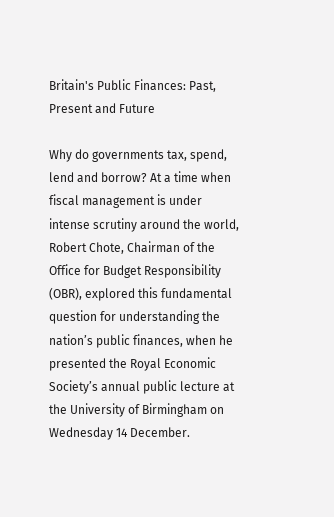Britain's Public Finances: Past, Present and Future

Why do governments tax, spend, lend and borrow? At a time when fiscal management is under intense scrutiny around the world, Robert Chote, Chairman of the Office for Budget Responsibility (OBR), explored this fundamental question for understanding the nation’s public finances, when he presented the Royal Economic Society’s annual public lecture at the University of Birmingham on Wednesday 14 December.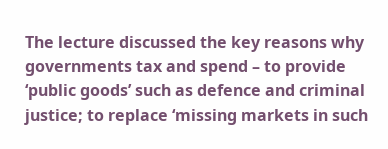The lecture discussed the key reasons why governments tax and spend – to provide ‘public goods’ such as defence and criminal justice; to replace ‘missing markets in such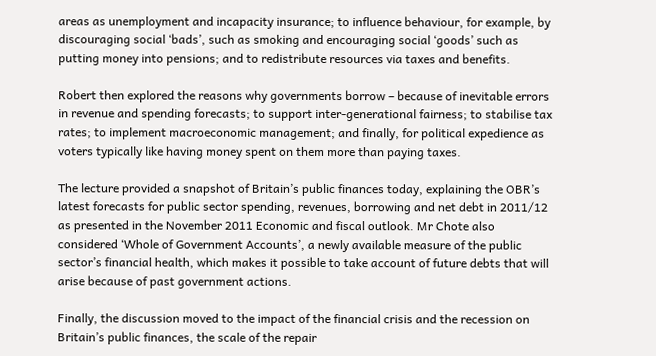areas as unemployment and incapacity insurance; to influence behaviour, for example, by discouraging social ‘bads’, such as smoking and encouraging social ‘goods’ such as putting money into pensions; and to redistribute resources via taxes and benefits.

Robert then explored the reasons why governments borrow – because of inevitable errors in revenue and spending forecasts; to support inter-generational fairness; to stabilise tax rates; to implement macroeconomic management; and finally, for political expedience as voters typically like having money spent on them more than paying taxes.

The lecture provided a snapshot of Britain’s public finances today, explaining the OBR’s latest forecasts for public sector spending, revenues, borrowing and net debt in 2011/12 as presented in the November 2011 Economic and fiscal outlook. Mr Chote also considered ‘Whole of Government Accounts’, a newly available measure of the public sector’s financial health, which makes it possible to take account of future debts that will arise because of past government actions.

Finally, the discussion moved to the impact of the financial crisis and the recession on Britain’s public finances, the scale of the repair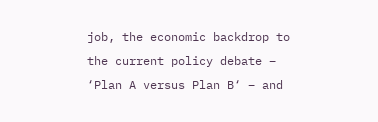job, the economic backdrop to the current policy debate – ‘Plan A versus Plan B‘ – and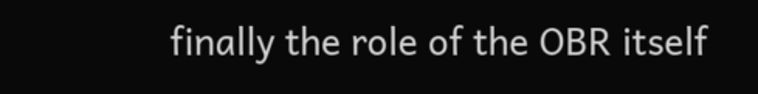finally the role of the OBR itself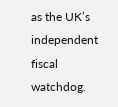as the UK’s independent fiscal watchdog.